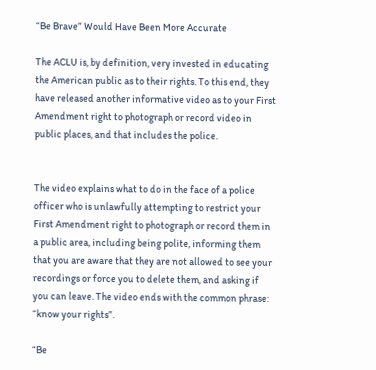“Be Brave” Would Have Been More Accurate

The ACLU is, by definition, very invested in educating the American public as to their rights. To this end, they have released another informative video as to your First Amendment right to photograph or record video in public places, and that includes the police.


The video explains what to do in the face of a police officer who is unlawfully attempting to restrict your First Amendment right to photograph or record them in a public area, including being polite, informing them that you are aware that they are not allowed to see your recordings or force you to delete them, and asking if you can leave. The video ends with the common phrase: “know your rights”.

“Be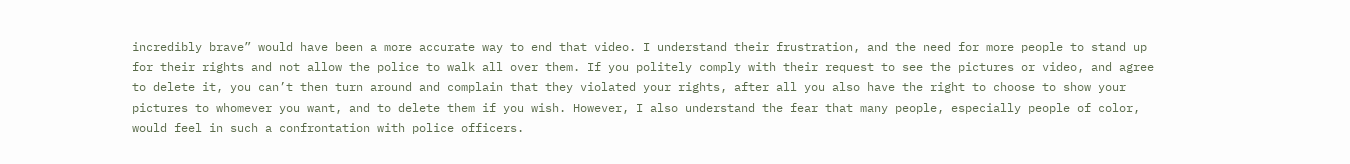incredibly brave” would have been a more accurate way to end that video. I understand their frustration, and the need for more people to stand up for their rights and not allow the police to walk all over them. If you politely comply with their request to see the pictures or video, and agree to delete it, you can’t then turn around and complain that they violated your rights, after all you also have the right to choose to show your pictures to whomever you want, and to delete them if you wish. However, I also understand the fear that many people, especially people of color, would feel in such a confrontation with police officers.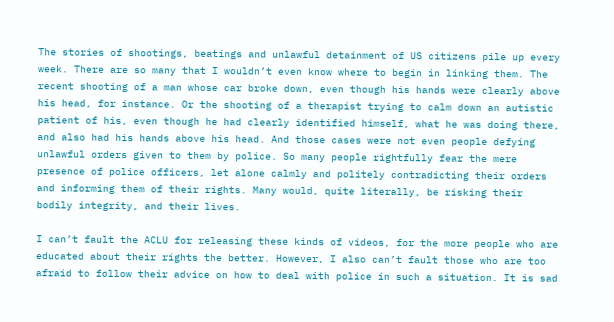The stories of shootings, beatings and unlawful detainment of US citizens pile up every week. There are so many that I wouldn’t even know where to begin in linking them. The recent shooting of a man whose car broke down, even though his hands were clearly above his head, for instance. Or the shooting of a therapist trying to calm down an autistic patient of his, even though he had clearly identified himself, what he was doing there, and also had his hands above his head. And those cases were not even people defying unlawful orders given to them by police. So many people rightfully fear the mere presence of police officers, let alone calmly and politely contradicting their orders and informing them of their rights. Many would, quite literally, be risking their bodily integrity, and their lives.

I can’t fault the ACLU for releasing these kinds of videos, for the more people who are educated about their rights the better. However, I also can’t fault those who are too afraid to follow their advice on how to deal with police in such a situation. It is sad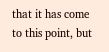that it has come to this point, but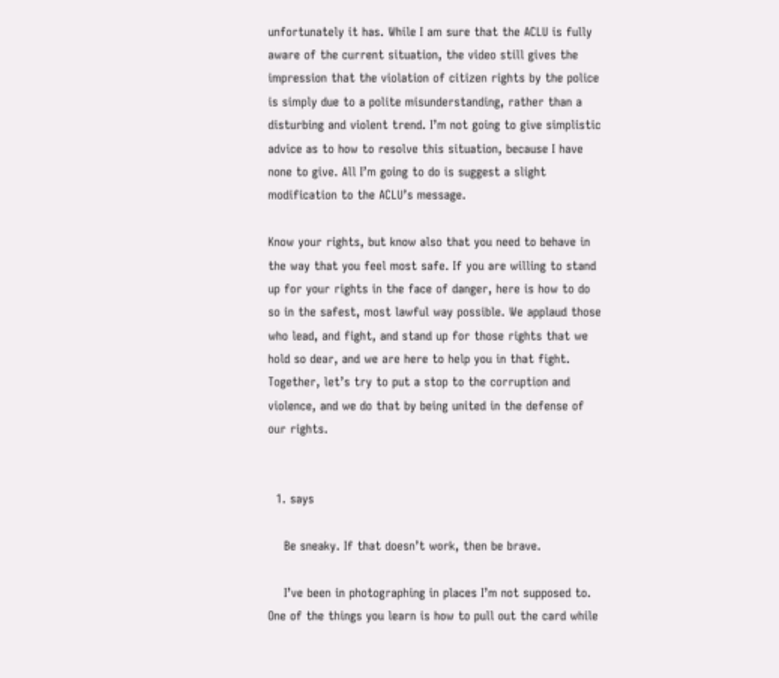unfortunately it has. While I am sure that the ACLU is fully aware of the current situation, the video still gives the impression that the violation of citizen rights by the police is simply due to a polite misunderstanding, rather than a disturbing and violent trend. I’m not going to give simplistic advice as to how to resolve this situation, because I have none to give. All I’m going to do is suggest a slight modification to the ACLU’s message.

Know your rights, but know also that you need to behave in the way that you feel most safe. If you are willing to stand up for your rights in the face of danger, here is how to do so in the safest, most lawful way possible. We applaud those who lead, and fight, and stand up for those rights that we hold so dear, and we are here to help you in that fight. Together, let’s try to put a stop to the corruption and violence, and we do that by being united in the defense of our rights.


  1. says

    Be sneaky. If that doesn’t work, then be brave.

    I’ve been in photographing in places I’m not supposed to. One of the things you learn is how to pull out the card while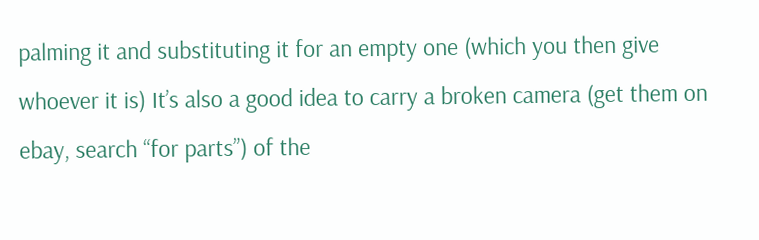palming it and substituting it for an empty one (which you then give whoever it is) It’s also a good idea to carry a broken camera (get them on ebay, search “for parts”) of the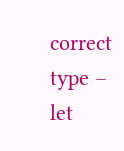correct type – let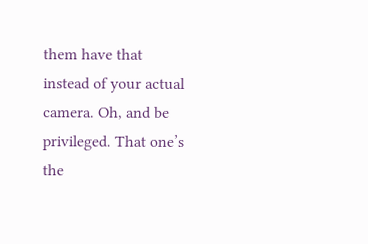them have that instead of your actual camera. Oh, and be privileged. That one’s the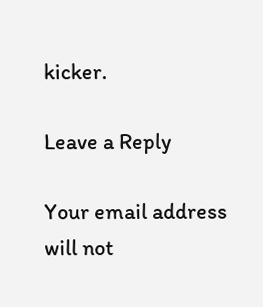kicker.

Leave a Reply

Your email address will not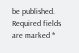be published. Required fields are marked *